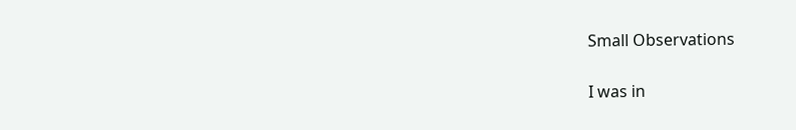Small Observations

I was in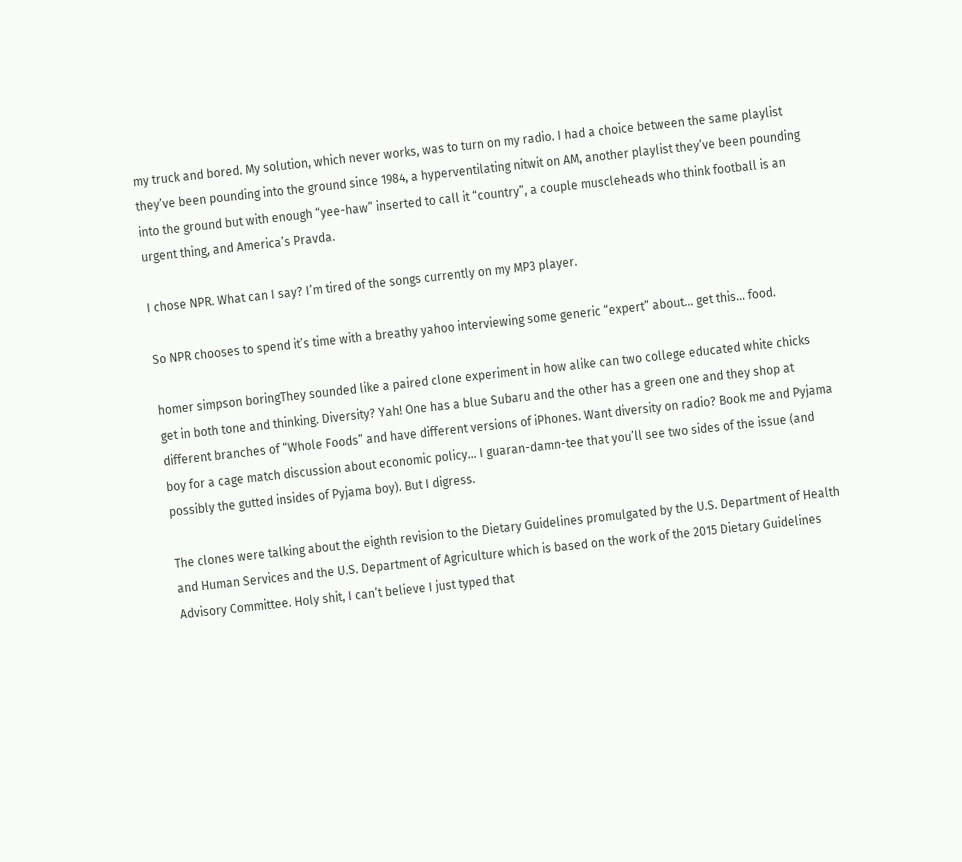my truck and bored. My solution, which never works, was to turn on my radio. I had a choice between the same playlist they’ve been pounding into the ground since 1984, a hyperventilating nitwit on AM, another playlist they’ve been pounding into the ground but with enough “yee-haw” inserted to call it “country”, a couple muscleheads who think football is an urgent thing, and America’s Pravda.

I chose NPR. What can I say? I’m tired of the songs currently on my MP3 player.

So NPR chooses to spend it’s time with a breathy yahoo interviewing some generic “expert” about… get this… food.

homer simpson boringThey sounded like a paired clone experiment in how alike can two college educated white chicks get in both tone and thinking. Diversity? Yah! One has a blue Subaru and the other has a green one and they shop at different branches of “Whole Foods” and have different versions of iPhones. Want diversity on radio? Book me and Pyjama boy for a cage match discussion about economic policy… I guaran-damn-tee that you’ll see two sides of the issue (and possibly the gutted insides of Pyjama boy). But I digress.

The clones were talking about the eighth revision to the Dietary Guidelines promulgated by the U.S. Department of Health and Human Services and the U.S. Department of Agriculture which is based on the work of the 2015 Dietary Guidelines Advisory Committee. Holy shit, I can’t believe I just typed that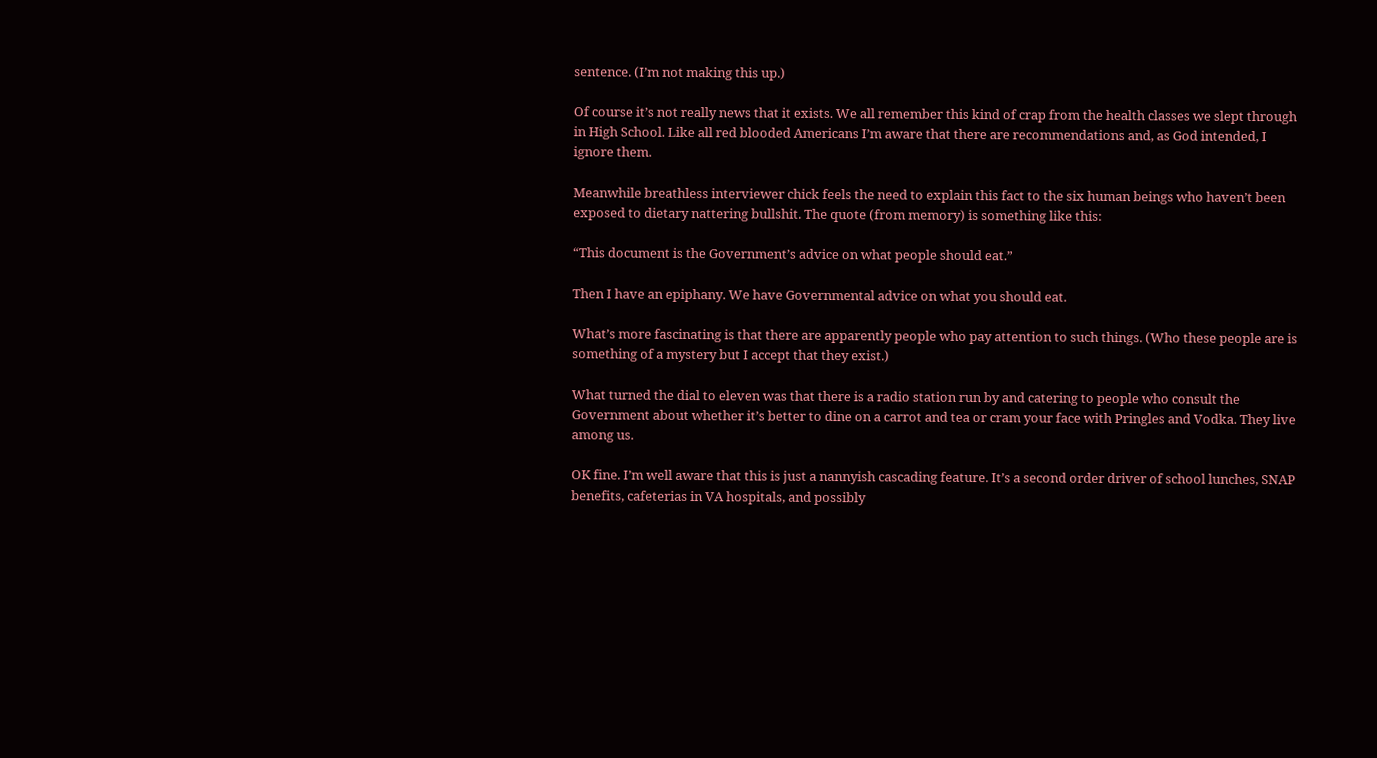sentence. (I’m not making this up.)

Of course it’s not really news that it exists. We all remember this kind of crap from the health classes we slept through in High School. Like all red blooded Americans I’m aware that there are recommendations and, as God intended, I ignore them.

Meanwhile breathless interviewer chick feels the need to explain this fact to the six human beings who haven’t been exposed to dietary nattering bullshit. The quote (from memory) is something like this:

“This document is the Government’s advice on what people should eat.”

Then I have an epiphany. We have Governmental advice on what you should eat.

What’s more fascinating is that there are apparently people who pay attention to such things. (Who these people are is something of a mystery but I accept that they exist.)

What turned the dial to eleven was that there is a radio station run by and catering to people who consult the Government about whether it’s better to dine on a carrot and tea or cram your face with Pringles and Vodka. They live among us.

OK fine. I’m well aware that this is just a nannyish cascading feature. It’s a second order driver of school lunches, SNAP benefits, cafeterias in VA hospitals, and possibly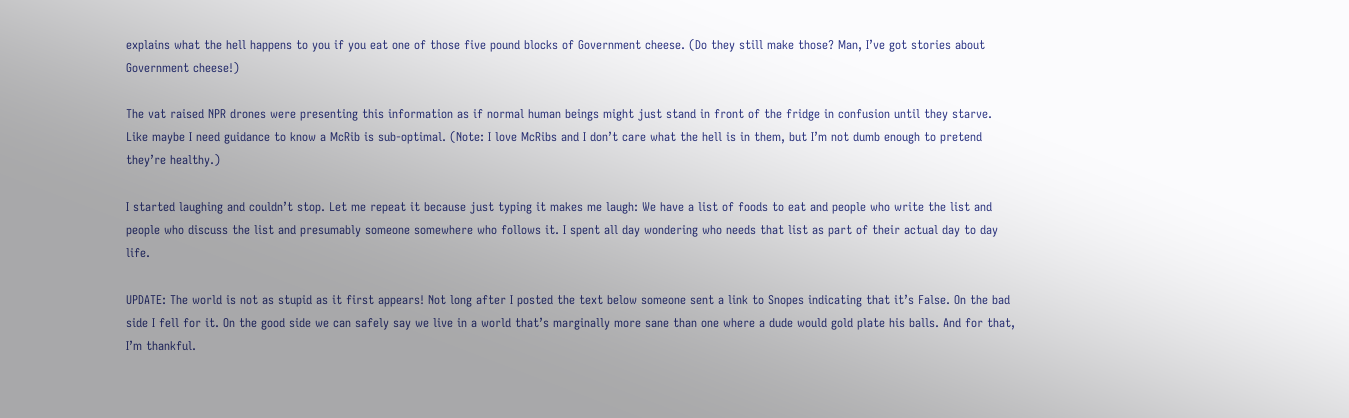explains what the hell happens to you if you eat one of those five pound blocks of Government cheese. (Do they still make those? Man, I’ve got stories about Government cheese!)

The vat raised NPR drones were presenting this information as if normal human beings might just stand in front of the fridge in confusion until they starve. Like maybe I need guidance to know a McRib is sub-optimal. (Note: I love McRibs and I don’t care what the hell is in them, but I’m not dumb enough to pretend they’re healthy.)

I started laughing and couldn’t stop. Let me repeat it because just typing it makes me laugh: We have a list of foods to eat and people who write the list and people who discuss the list and presumably someone somewhere who follows it. I spent all day wondering who needs that list as part of their actual day to day life.

UPDATE: The world is not as stupid as it first appears! Not long after I posted the text below someone sent a link to Snopes indicating that it’s False. On the bad side I fell for it. On the good side we can safely say we live in a world that’s marginally more sane than one where a dude would gold plate his balls. And for that, I’m thankful.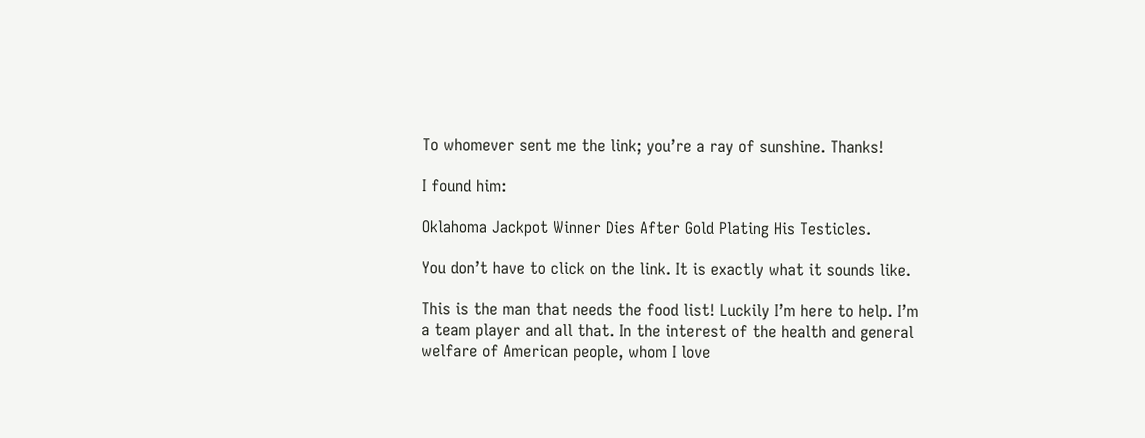To whomever sent me the link; you’re a ray of sunshine. Thanks!

I found him:

Oklahoma Jackpot Winner Dies After Gold Plating His Testicles.

You don’t have to click on the link. It is exactly what it sounds like.

This is the man that needs the food list! Luckily I’m here to help. I’m a team player and all that. In the interest of the health and general welfare of American people, whom I love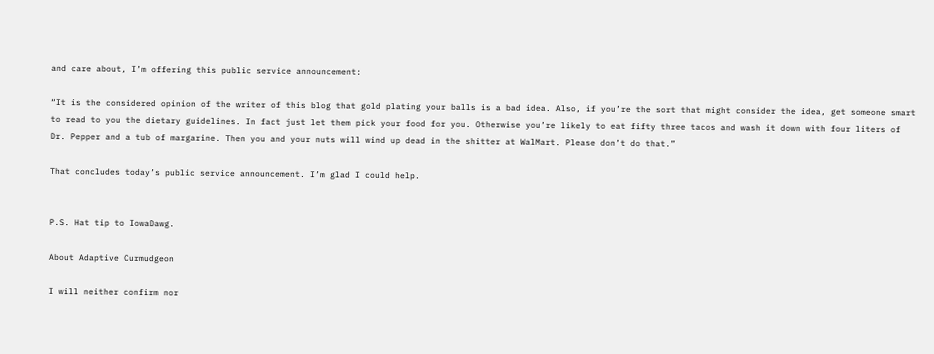and care about, I’m offering this public service announcement:

“It is the considered opinion of the writer of this blog that gold plating your balls is a bad idea. Also, if you’re the sort that might consider the idea, get someone smart to read to you the dietary guidelines. In fact just let them pick your food for you. Otherwise you’re likely to eat fifty three tacos and wash it down with four liters of Dr. Pepper and a tub of margarine. Then you and your nuts will wind up dead in the shitter at WalMart. Please don’t do that.”

That concludes today’s public service announcement. I’m glad I could help.


P.S. Hat tip to IowaDawg.

About Adaptive Curmudgeon

I will neither confirm nor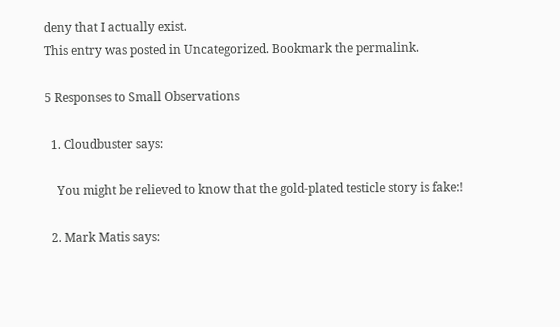deny that I actually exist.
This entry was posted in Uncategorized. Bookmark the permalink.

5 Responses to Small Observations

  1. Cloudbuster says:

    You might be relieved to know that the gold-plated testicle story is fake:!

  2. Mark Matis says: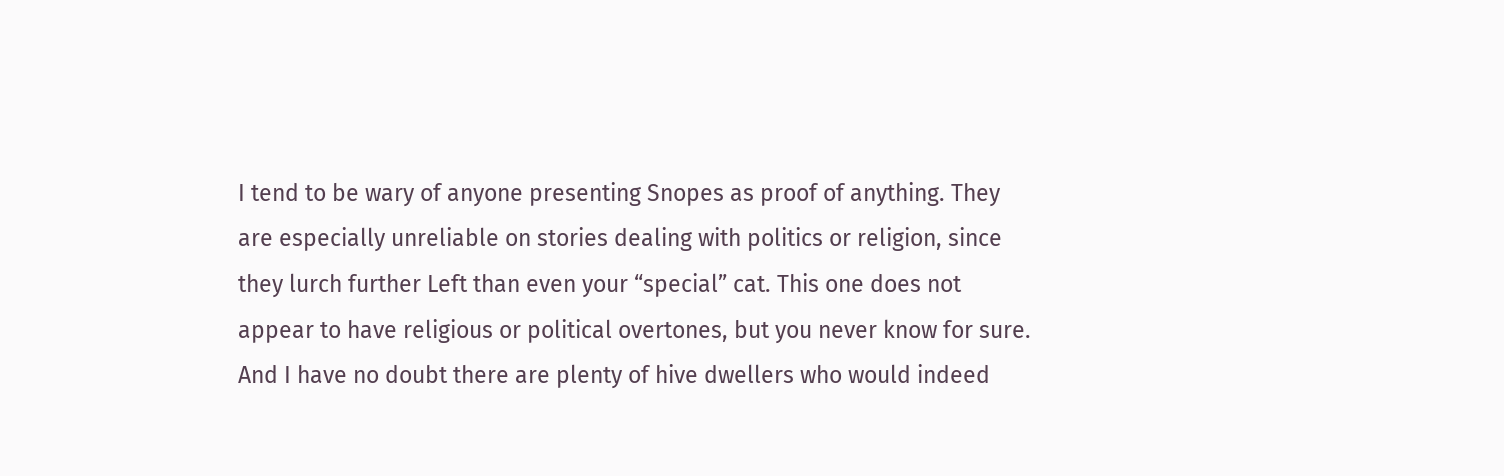I tend to be wary of anyone presenting Snopes as proof of anything. They are especially unreliable on stories dealing with politics or religion, since they lurch further Left than even your “special” cat. This one does not appear to have religious or political overtones, but you never know for sure. And I have no doubt there are plenty of hive dwellers who would indeed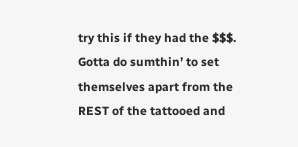try this if they had the $$$. Gotta do sumthin’ to set themselves apart from the REST of the tattooed and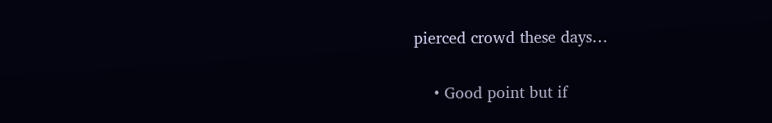pierced crowd these days…

    • Good point but if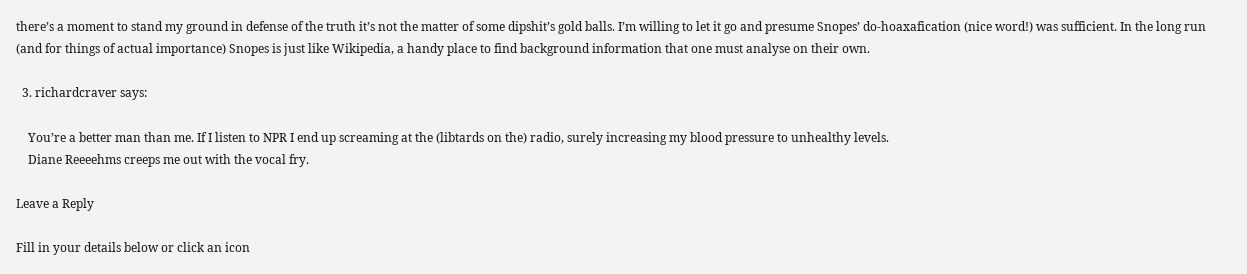there’s a moment to stand my ground in defense of the truth it’s not the matter of some dipshit’s gold balls. I’m willing to let it go and presume Snopes’ do-hoaxafication (nice word!) was sufficient. In the long run (and for things of actual importance) Snopes is just like Wikipedia, a handy place to find background information that one must analyse on their own.

  3. richardcraver says:

    You’re a better man than me. If I listen to NPR I end up screaming at the (libtards on the) radio, surely increasing my blood pressure to unhealthy levels.
    Diane Reeeehms creeps me out with the vocal fry.

Leave a Reply

Fill in your details below or click an icon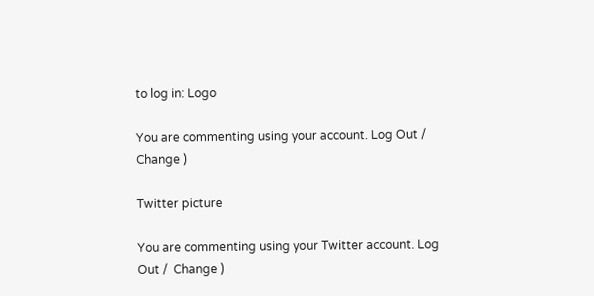to log in: Logo

You are commenting using your account. Log Out /  Change )

Twitter picture

You are commenting using your Twitter account. Log Out /  Change )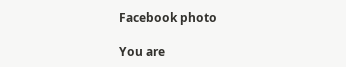Facebook photo

You are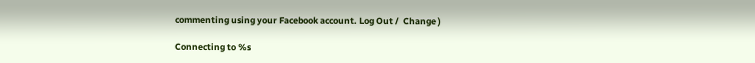commenting using your Facebook account. Log Out /  Change )

Connecting to %s